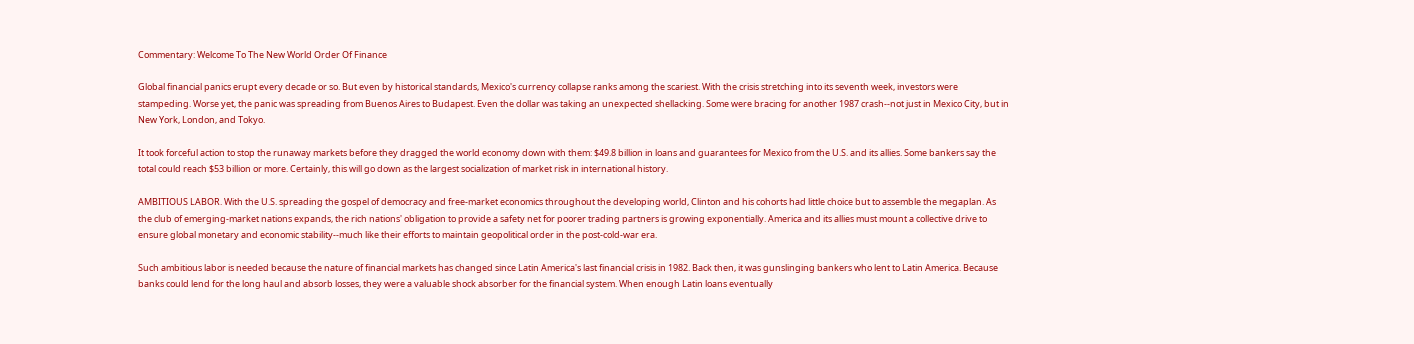Commentary: Welcome To The New World Order Of Finance

Global financial panics erupt every decade or so. But even by historical standards, Mexico's currency collapse ranks among the scariest. With the crisis stretching into its seventh week, investors were stampeding. Worse yet, the panic was spreading from Buenos Aires to Budapest. Even the dollar was taking an unexpected shellacking. Some were bracing for another 1987 crash--not just in Mexico City, but in New York, London, and Tokyo.

It took forceful action to stop the runaway markets before they dragged the world economy down with them: $49.8 billion in loans and guarantees for Mexico from the U.S. and its allies. Some bankers say the total could reach $53 billion or more. Certainly, this will go down as the largest socialization of market risk in international history.

AMBITIOUS LABOR. With the U.S. spreading the gospel of democracy and free-market economics throughout the developing world, Clinton and his cohorts had little choice but to assemble the megaplan. As the club of emerging-market nations expands, the rich nations' obligation to provide a safety net for poorer trading partners is growing exponentially. America and its allies must mount a collective drive to ensure global monetary and economic stability--much like their efforts to maintain geopolitical order in the post-cold-war era.

Such ambitious labor is needed because the nature of financial markets has changed since Latin America's last financial crisis in 1982. Back then, it was gunslinging bankers who lent to Latin America. Because banks could lend for the long haul and absorb losses, they were a valuable shock absorber for the financial system. When enough Latin loans eventually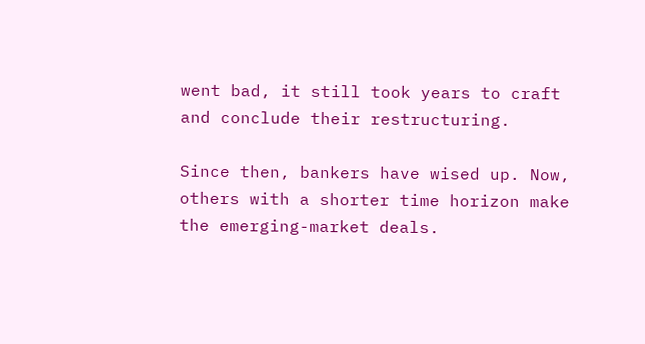went bad, it still took years to craft and conclude their restructuring.

Since then, bankers have wised up. Now, others with a shorter time horizon make the emerging-market deals.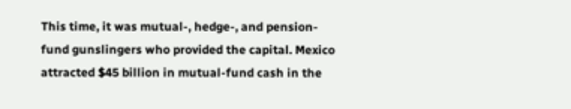This time, it was mutual-, hedge-, and pension-fund gunslingers who provided the capital. Mexico attracted $45 billion in mutual-fund cash in the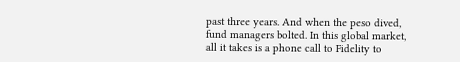past three years. And when the peso dived, fund managers bolted. In this global market, all it takes is a phone call to Fidelity to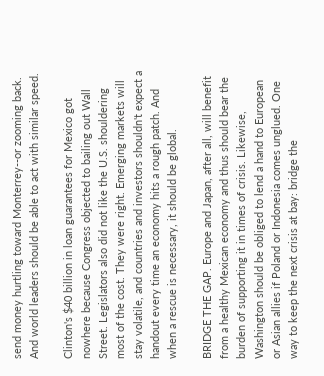send money hurtling toward Monterrey--or zooming back. And world leaders should be able to act with similar speed.

Clinton's $40 billion in loan guarantees for Mexico got nowhere because Congress objected to bailing out Wall Street. Legislators also did not like the U.S. shouldering most of the cost. They were right. Emerging markets will stay volatile, and countries and investors shouldn't expect a handout every time an economy hits a rough patch. And when a rescue is necessary, it should be global.

BRIDGE THE GAP. Europe and Japan, after all, will benefit from a healthy Mexican economy and thus should bear the burden of supporting it in times of crisis. Likewise, Washington should be obliged to lend a hand to European or Asian allies if Poland or Indonesia comes unglued. One way to keep the next crisis at bay: bridge the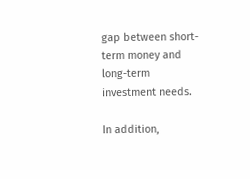gap between short-term money and long-term investment needs.

In addition,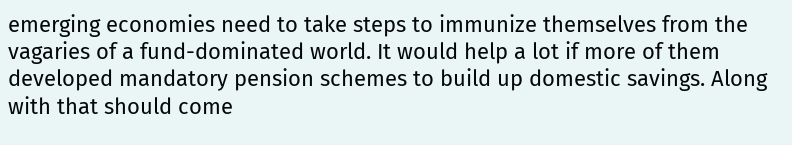emerging economies need to take steps to immunize themselves from the vagaries of a fund-dominated world. It would help a lot if more of them developed mandatory pension schemes to build up domestic savings. Along with that should come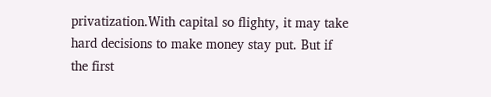privatization.With capital so flighty, it may take hard decisions to make money stay put. But if the first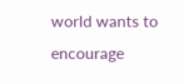world wants to encourage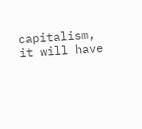capitalism, it will have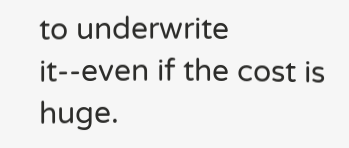to underwrite it--even if the cost is huge.